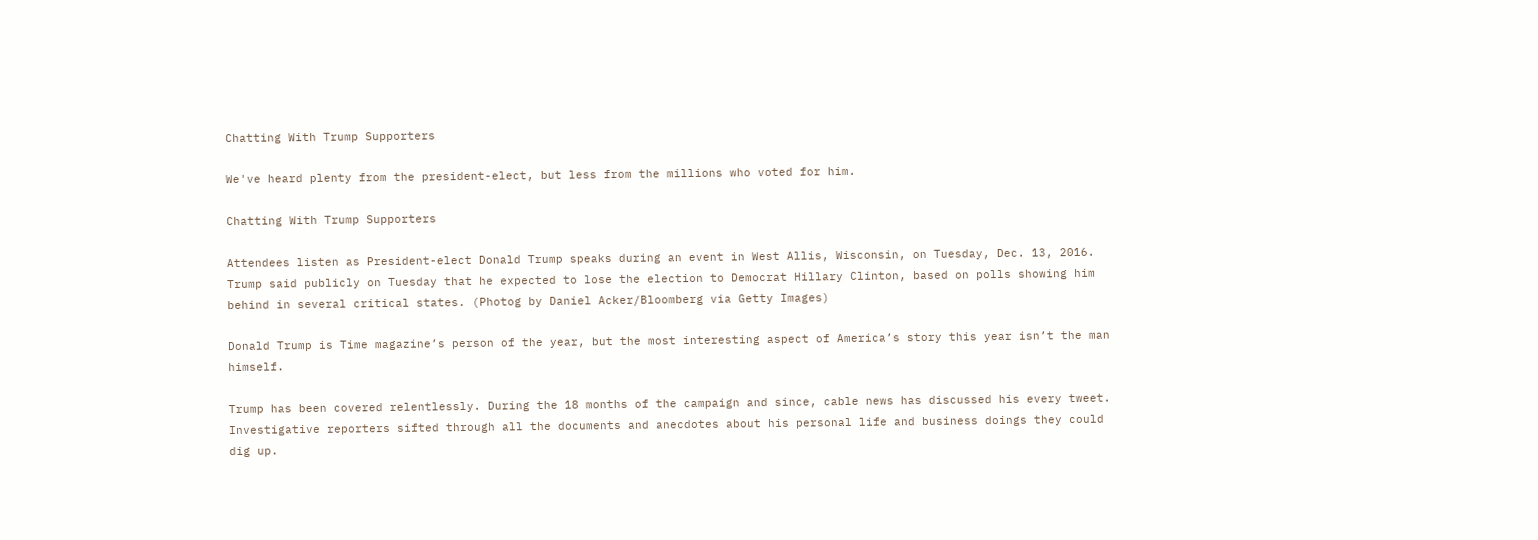Chatting With Trump Supporters

We've heard plenty from the president-elect, but less from the millions who voted for him.

Chatting With Trump Supporters

Attendees listen as President-elect Donald Trump speaks during an event in West Allis, Wisconsin, on Tuesday, Dec. 13, 2016. Trump said publicly on Tuesday that he expected to lose the election to Democrat Hillary Clinton, based on polls showing him behind in several critical states. (Photog by Daniel Acker/Bloomberg via Getty Images)

Donald Trump is Time magazine’s person of the year, but the most interesting aspect of America’s story this year isn’t the man himself.

Trump has been covered relentlessly. During the 18 months of the campaign and since, cable news has discussed his every tweet. Investigative reporters sifted through all the documents and anecdotes about his personal life and business doings they could dig up.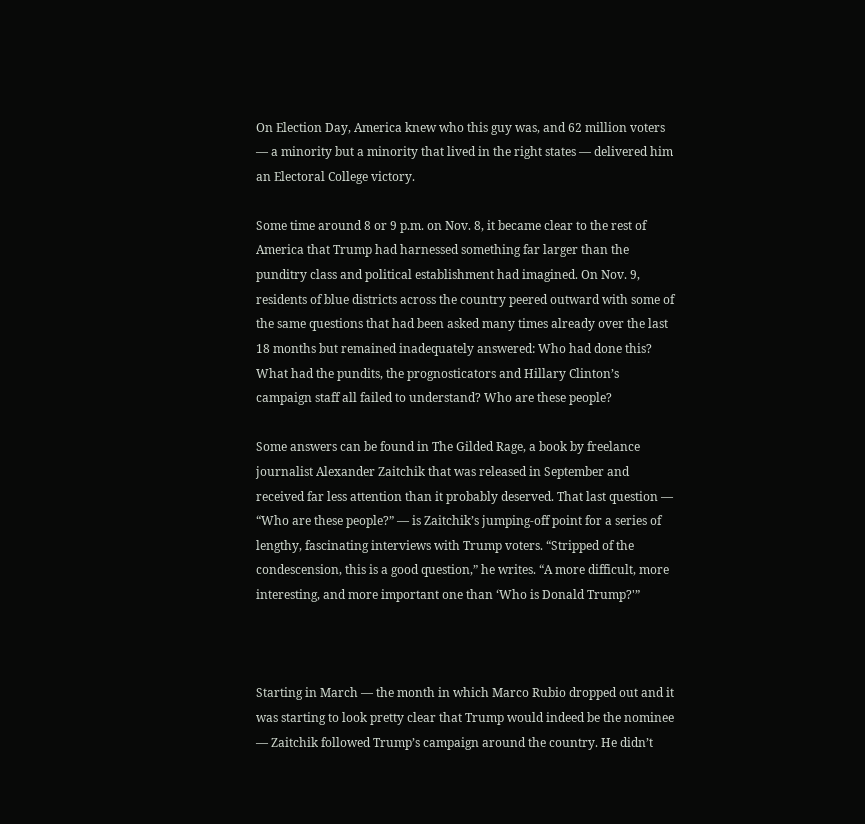On Election Day, America knew who this guy was, and 62 million voters — a minority but a minority that lived in the right states — delivered him an Electoral College victory.

Some time around 8 or 9 p.m. on Nov. 8, it became clear to the rest of America that Trump had harnessed something far larger than the punditry class and political establishment had imagined. On Nov. 9, residents of blue districts across the country peered outward with some of the same questions that had been asked many times already over the last 18 months but remained inadequately answered: Who had done this? What had the pundits, the prognosticators and Hillary Clinton’s campaign staff all failed to understand? Who are these people?

Some answers can be found in The Gilded Rage, a book by freelance journalist Alexander Zaitchik that was released in September and received far less attention than it probably deserved. That last question — “Who are these people?” — is Zaitchik’s jumping-off point for a series of lengthy, fascinating interviews with Trump voters. “Stripped of the condescension, this is a good question,” he writes. “A more difficult, more interesting, and more important one than ‘Who is Donald Trump?'”



Starting in March — the month in which Marco Rubio dropped out and it was starting to look pretty clear that Trump would indeed be the nominee — Zaitchik followed Trump’s campaign around the country. He didn’t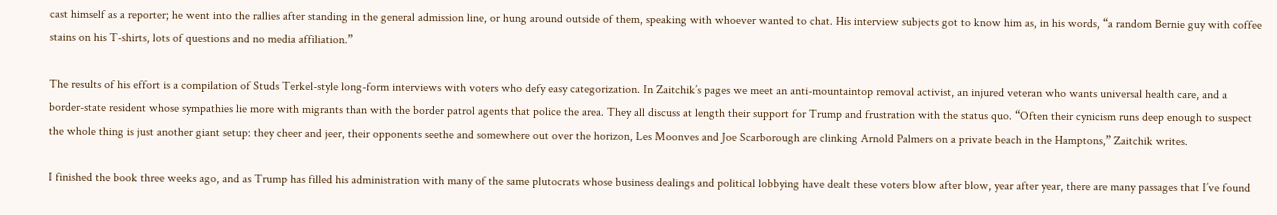cast himself as a reporter; he went into the rallies after standing in the general admission line, or hung around outside of them, speaking with whoever wanted to chat. His interview subjects got to know him as, in his words, “a random Bernie guy with coffee stains on his T-shirts, lots of questions and no media affiliation.”

The results of his effort is a compilation of Studs Terkel-style long-form interviews with voters who defy easy categorization. In Zaitchik’s pages we meet an anti-mountaintop removal activist, an injured veteran who wants universal health care, and a border-state resident whose sympathies lie more with migrants than with the border patrol agents that police the area. They all discuss at length their support for Trump and frustration with the status quo. “Often their cynicism runs deep enough to suspect the whole thing is just another giant setup: they cheer and jeer, their opponents seethe and somewhere out over the horizon, Les Moonves and Joe Scarborough are clinking Arnold Palmers on a private beach in the Hamptons,” Zaitchik writes.

I finished the book three weeks ago, and as Trump has filled his administration with many of the same plutocrats whose business dealings and political lobbying have dealt these voters blow after blow, year after year, there are many passages that I’ve found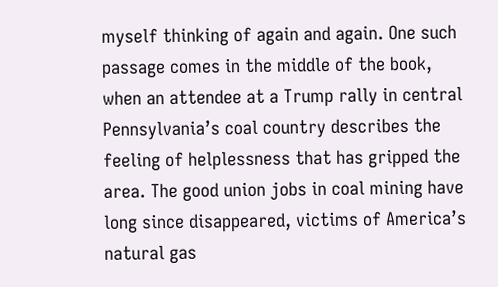myself thinking of again and again. One such passage comes in the middle of the book, when an attendee at a Trump rally in central Pennsylvania’s coal country describes the feeling of helplessness that has gripped the area. The good union jobs in coal mining have long since disappeared, victims of America’s natural gas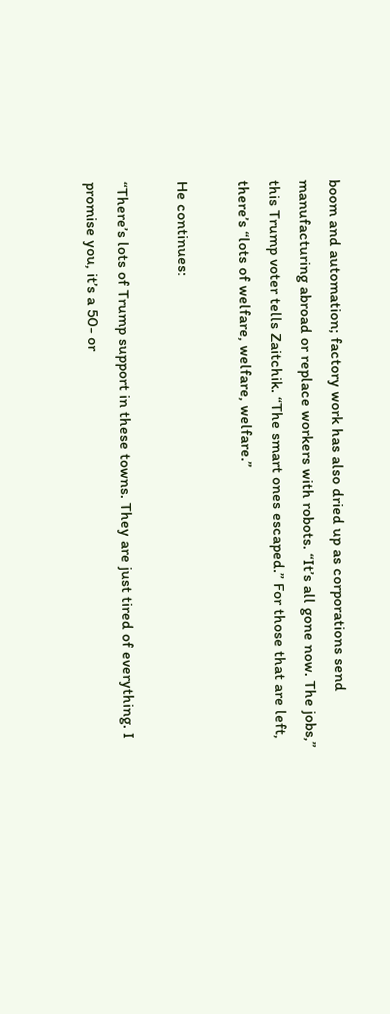boom and automation; factory work has also dried up as corporations send manufacturing abroad or replace workers with robots. “It’s all gone now. The jobs,” this Trump voter tells Zaitchik. “The smart ones escaped.” For those that are left, there’s “lots of welfare, welfare, welfare.”

He continues:

“There’s lots of Trump support in these towns. They are just tired of everything. I promise you, it’s a 50- or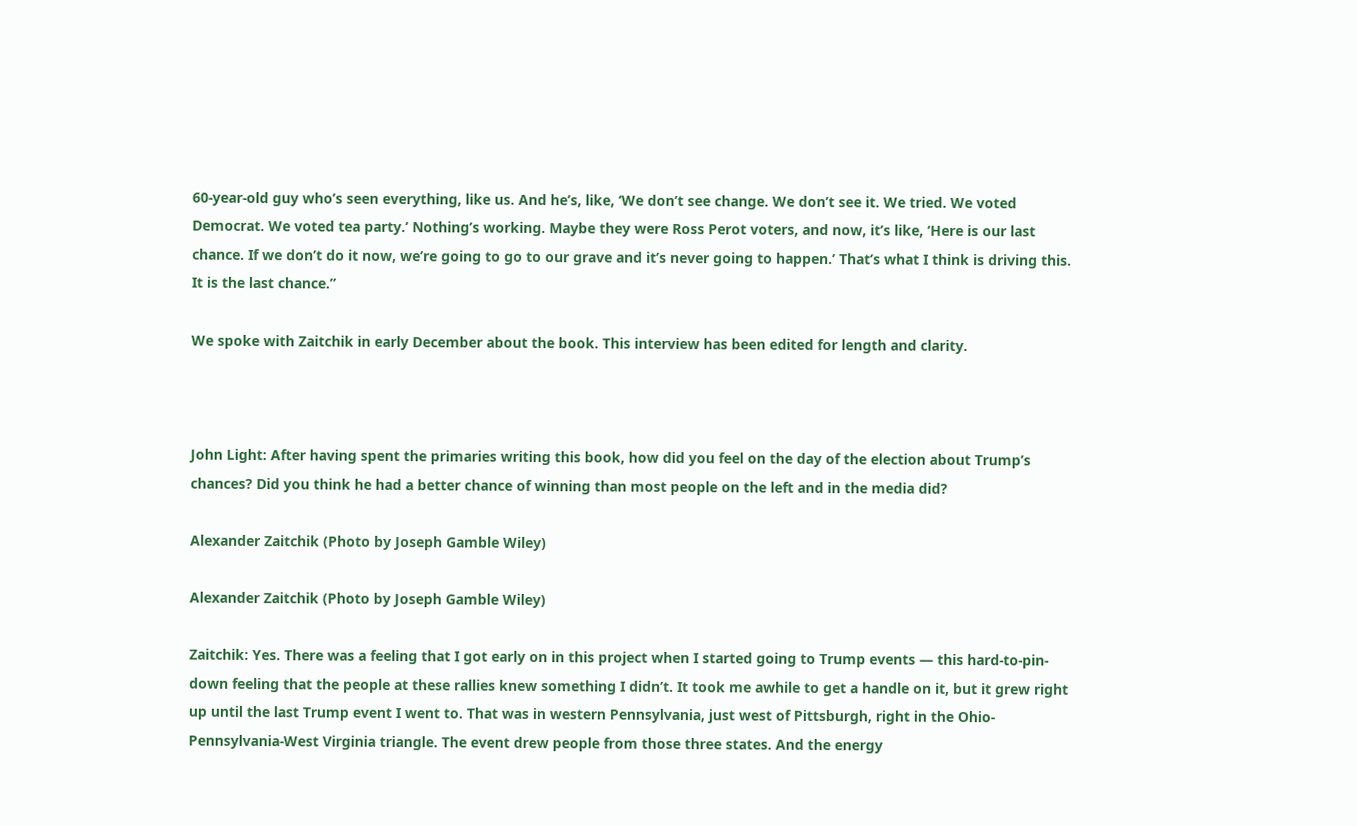60-year-old guy who’s seen everything, like us. And he’s, like, ‘We don’t see change. We don’t see it. We tried. We voted Democrat. We voted tea party.’ Nothing’s working. Maybe they were Ross Perot voters, and now, it’s like, ‘Here is our last chance. If we don’t do it now, we’re going to go to our grave and it’s never going to happen.’ That’s what I think is driving this. It is the last chance.”

We spoke with Zaitchik in early December about the book. This interview has been edited for length and clarity.



John Light: After having spent the primaries writing this book, how did you feel on the day of the election about Trump’s chances? Did you think he had a better chance of winning than most people on the left and in the media did?

Alexander Zaitchik (Photo by Joseph Gamble Wiley)

Alexander Zaitchik (Photo by Joseph Gamble Wiley)

Zaitchik: Yes. There was a feeling that I got early on in this project when I started going to Trump events — this hard-to-pin-down feeling that the people at these rallies knew something I didn’t. It took me awhile to get a handle on it, but it grew right up until the last Trump event I went to. That was in western Pennsylvania, just west of Pittsburgh, right in the Ohio-Pennsylvania-West Virginia triangle. The event drew people from those three states. And the energy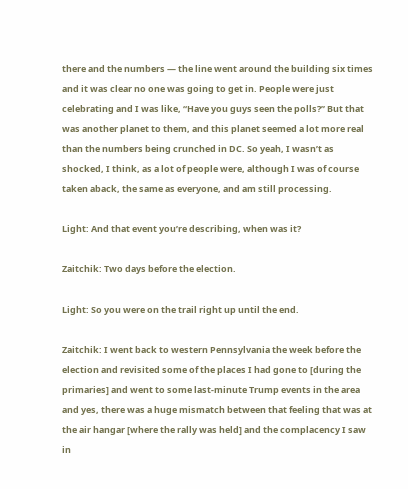there and the numbers — the line went around the building six times and it was clear no one was going to get in. People were just celebrating and I was like, “Have you guys seen the polls?” But that was another planet to them, and this planet seemed a lot more real than the numbers being crunched in DC. So yeah, I wasn’t as shocked, I think, as a lot of people were, although I was of course taken aback, the same as everyone, and am still processing.

Light: And that event you’re describing, when was it?

Zaitchik: Two days before the election.

Light: So you were on the trail right up until the end.

Zaitchik: I went back to western Pennsylvania the week before the election and revisited some of the places I had gone to [during the primaries] and went to some last-minute Trump events in the area and yes, there was a huge mismatch between that feeling that was at the air hangar [where the rally was held] and the complacency I saw in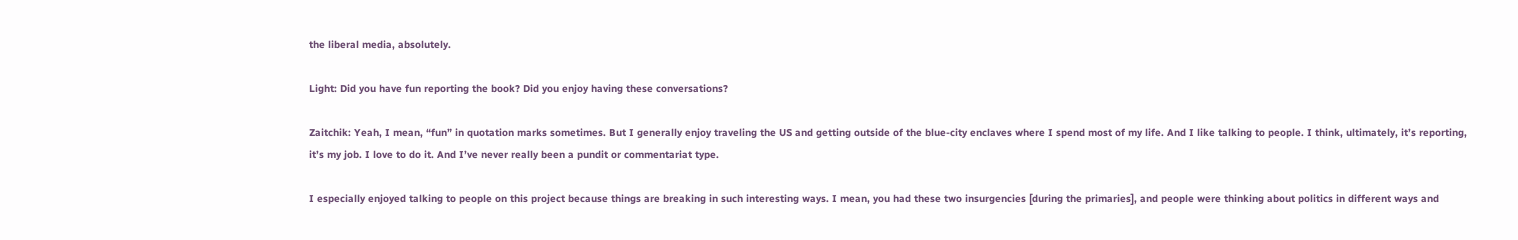the liberal media, absolutely.

Light: Did you have fun reporting the book? Did you enjoy having these conversations?

Zaitchik: Yeah, I mean, “fun” in quotation marks sometimes. But I generally enjoy traveling the US and getting outside of the blue-city enclaves where I spend most of my life. And I like talking to people. I think, ultimately, it’s reporting, it’s my job. I love to do it. And I’ve never really been a pundit or commentariat type.

I especially enjoyed talking to people on this project because things are breaking in such interesting ways. I mean, you had these two insurgencies [during the primaries], and people were thinking about politics in different ways and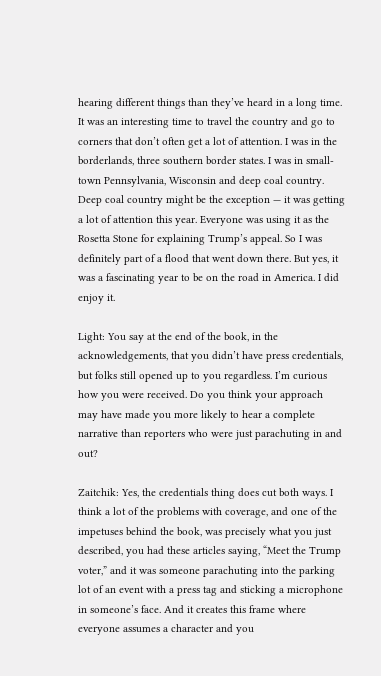hearing different things than they’ve heard in a long time. It was an interesting time to travel the country and go to corners that don’t often get a lot of attention. I was in the borderlands, three southern border states. I was in small-town Pennsylvania, Wisconsin and deep coal country. Deep coal country might be the exception — it was getting a lot of attention this year. Everyone was using it as the Rosetta Stone for explaining Trump’s appeal. So I was definitely part of a flood that went down there. But yes, it was a fascinating year to be on the road in America. I did enjoy it.

Light: You say at the end of the book, in the acknowledgements, that you didn’t have press credentials, but folks still opened up to you regardless. I’m curious how you were received. Do you think your approach may have made you more likely to hear a complete narrative than reporters who were just parachuting in and out?

Zaitchik: Yes, the credentials thing does cut both ways. I think a lot of the problems with coverage, and one of the impetuses behind the book, was precisely what you just described, you had these articles saying, “Meet the Trump voter,” and it was someone parachuting into the parking lot of an event with a press tag and sticking a microphone in someone’s face. And it creates this frame where everyone assumes a character and you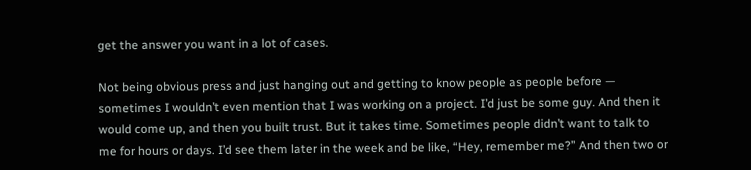get the answer you want in a lot of cases.

Not being obvious press and just hanging out and getting to know people as people before — sometimes I wouldn’t even mention that I was working on a project. I’d just be some guy. And then it would come up, and then you built trust. But it takes time. Sometimes people didn’t want to talk to me for hours or days. I’d see them later in the week and be like, “Hey, remember me?” And then two or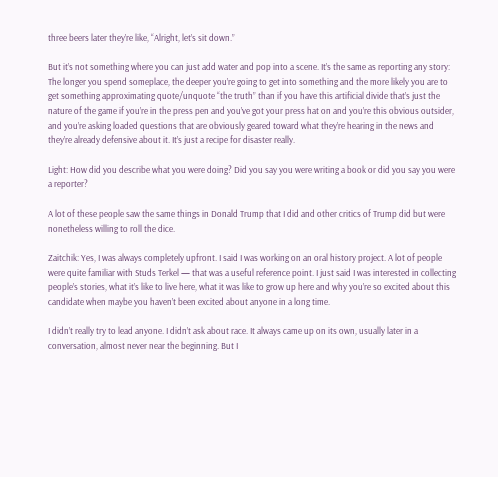three beers later they’re like, “Alright, let’s sit down.”

But it’s not something where you can just add water and pop into a scene. It’s the same as reporting any story: The longer you spend someplace, the deeper you’re going to get into something and the more likely you are to get something approximating quote/unquote “the truth” than if you have this artificial divide that’s just the nature of the game if you’re in the press pen and you’ve got your press hat on and you’re this obvious outsider, and you’re asking loaded questions that are obviously geared toward what they’re hearing in the news and they’re already defensive about it. It’s just a recipe for disaster really.

Light: How did you describe what you were doing? Did you say you were writing a book or did you say you were a reporter?

A lot of these people saw the same things in Donald Trump that I did and other critics of Trump did but were nonetheless willing to roll the dice.

Zaitchik: Yes, I was always completely upfront. I said I was working on an oral history project. A lot of people were quite familiar with Studs Terkel — that was a useful reference point. I just said I was interested in collecting people’s stories, what it’s like to live here, what it was like to grow up here and why you’re so excited about this candidate when maybe you haven’t been excited about anyone in a long time.

I didn’t really try to lead anyone. I didn’t ask about race. It always came up on its own, usually later in a conversation, almost never near the beginning. But I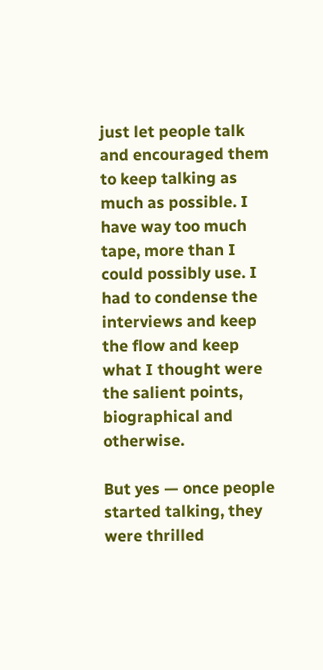just let people talk and encouraged them to keep talking as much as possible. I have way too much tape, more than I could possibly use. I had to condense the interviews and keep the flow and keep what I thought were the salient points, biographical and otherwise.

But yes — once people started talking, they were thrilled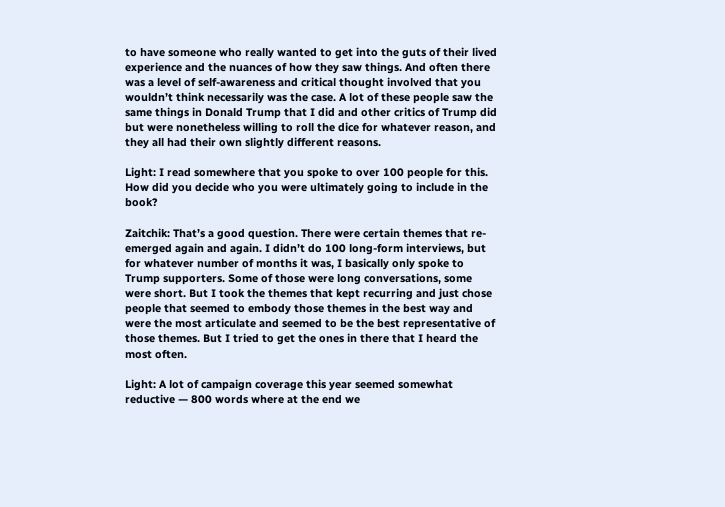to have someone who really wanted to get into the guts of their lived experience and the nuances of how they saw things. And often there was a level of self-awareness and critical thought involved that you wouldn’t think necessarily was the case. A lot of these people saw the same things in Donald Trump that I did and other critics of Trump did but were nonetheless willing to roll the dice for whatever reason, and they all had their own slightly different reasons.

Light: I read somewhere that you spoke to over 100 people for this. How did you decide who you were ultimately going to include in the book?

Zaitchik: That’s a good question. There were certain themes that re-emerged again and again. I didn’t do 100 long-form interviews, but for whatever number of months it was, I basically only spoke to Trump supporters. Some of those were long conversations, some were short. But I took the themes that kept recurring and just chose people that seemed to embody those themes in the best way and were the most articulate and seemed to be the best representative of those themes. But I tried to get the ones in there that I heard the most often.

Light: A lot of campaign coverage this year seemed somewhat reductive — 800 words where at the end we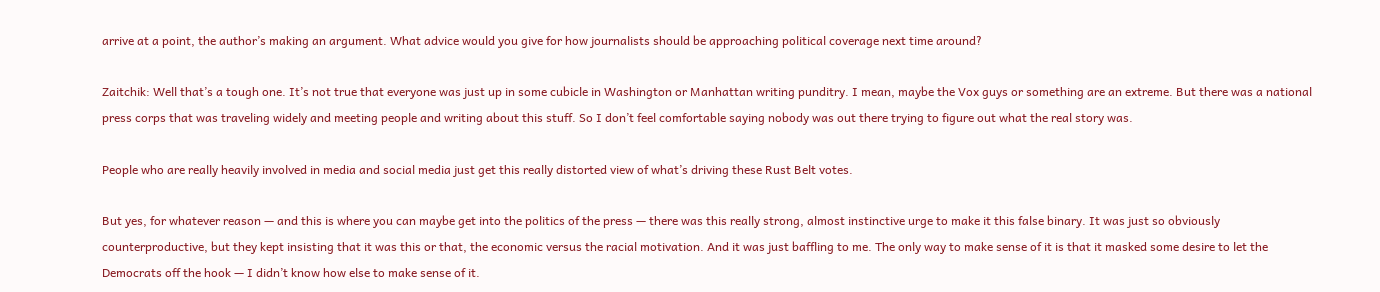arrive at a point, the author’s making an argument. What advice would you give for how journalists should be approaching political coverage next time around?

Zaitchik: Well that’s a tough one. It’s not true that everyone was just up in some cubicle in Washington or Manhattan writing punditry. I mean, maybe the Vox guys or something are an extreme. But there was a national press corps that was traveling widely and meeting people and writing about this stuff. So I don’t feel comfortable saying nobody was out there trying to figure out what the real story was.

People who are really heavily involved in media and social media just get this really distorted view of what’s driving these Rust Belt votes.

But yes, for whatever reason — and this is where you can maybe get into the politics of the press — there was this really strong, almost instinctive urge to make it this false binary. It was just so obviously counterproductive, but they kept insisting that it was this or that, the economic versus the racial motivation. And it was just baffling to me. The only way to make sense of it is that it masked some desire to let the Democrats off the hook — I didn’t know how else to make sense of it.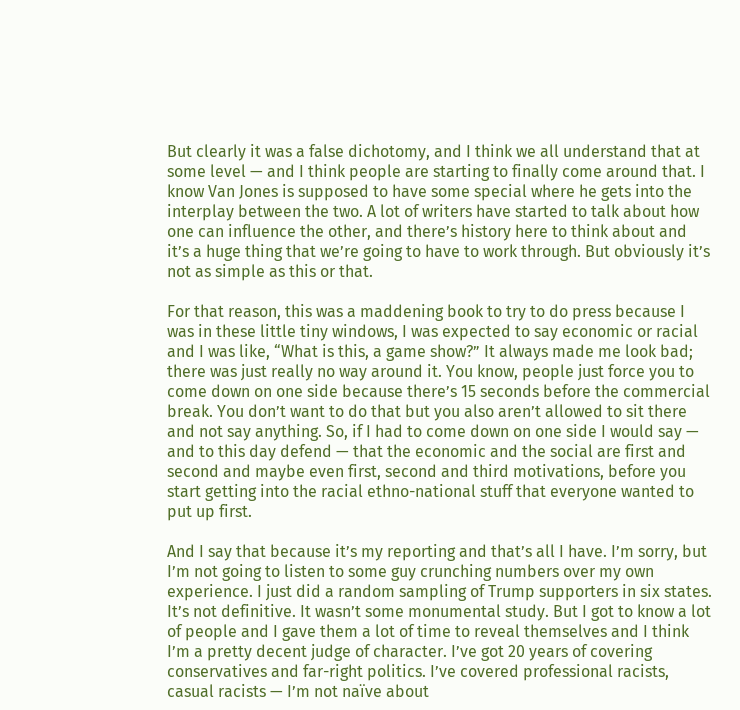But clearly it was a false dichotomy, and I think we all understand that at some level — and I think people are starting to finally come around that. I know Van Jones is supposed to have some special where he gets into the interplay between the two. A lot of writers have started to talk about how one can influence the other, and there’s history here to think about and it’s a huge thing that we’re going to have to work through. But obviously it’s not as simple as this or that.

For that reason, this was a maddening book to try to do press because I was in these little tiny windows, I was expected to say economic or racial and I was like, “What is this, a game show?” It always made me look bad; there was just really no way around it. You know, people just force you to come down on one side because there’s 15 seconds before the commercial break. You don’t want to do that but you also aren’t allowed to sit there and not say anything. So, if I had to come down on one side I would say — and to this day defend — that the economic and the social are first and second and maybe even first, second and third motivations, before you start getting into the racial ethno-national stuff that everyone wanted to put up first.

And I say that because it’s my reporting and that’s all I have. I’m sorry, but I’m not going to listen to some guy crunching numbers over my own experience. I just did a random sampling of Trump supporters in six states. It’s not definitive. It wasn’t some monumental study. But I got to know a lot of people and I gave them a lot of time to reveal themselves and I think I’m a pretty decent judge of character. I’ve got 20 years of covering conservatives and far-right politics. I’ve covered professional racists, casual racists — I’m not naïve about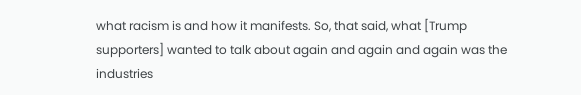what racism is and how it manifests. So, that said, what [Trump supporters] wanted to talk about again and again and again was the industries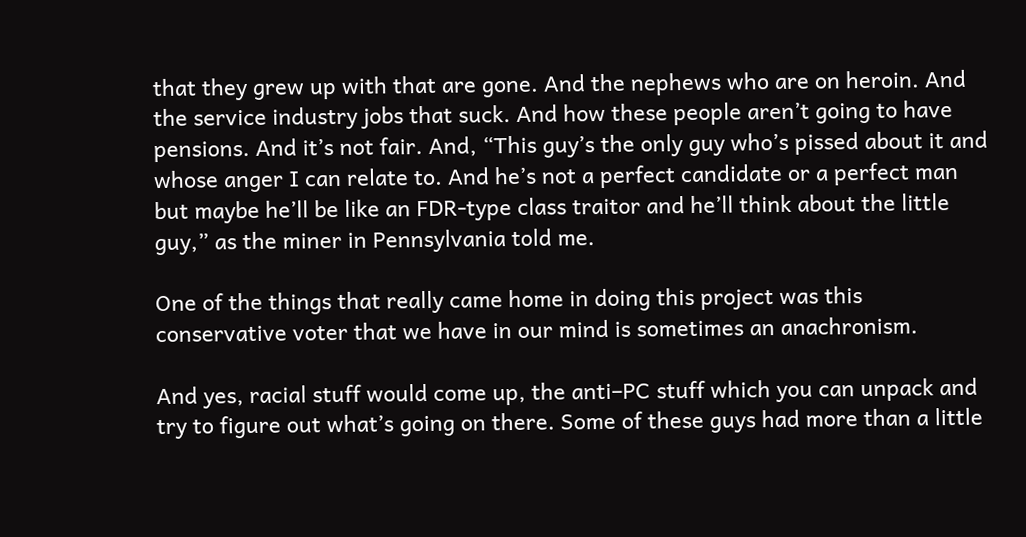that they grew up with that are gone. And the nephews who are on heroin. And the service industry jobs that suck. And how these people aren’t going to have pensions. And it’s not fair. And, “This guy’s the only guy who’s pissed about it and whose anger I can relate to. And he’s not a perfect candidate or a perfect man but maybe he’ll be like an FDR-type class traitor and he’ll think about the little guy,” as the miner in Pennsylvania told me.

One of the things that really came home in doing this project was this conservative voter that we have in our mind is sometimes an anachronism.

And yes, racial stuff would come up, the anti–PC stuff which you can unpack and try to figure out what’s going on there. Some of these guys had more than a little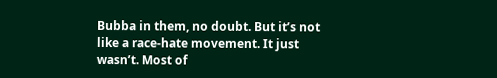Bubba in them, no doubt. But it’s not like a race-hate movement. It just wasn’t. Most of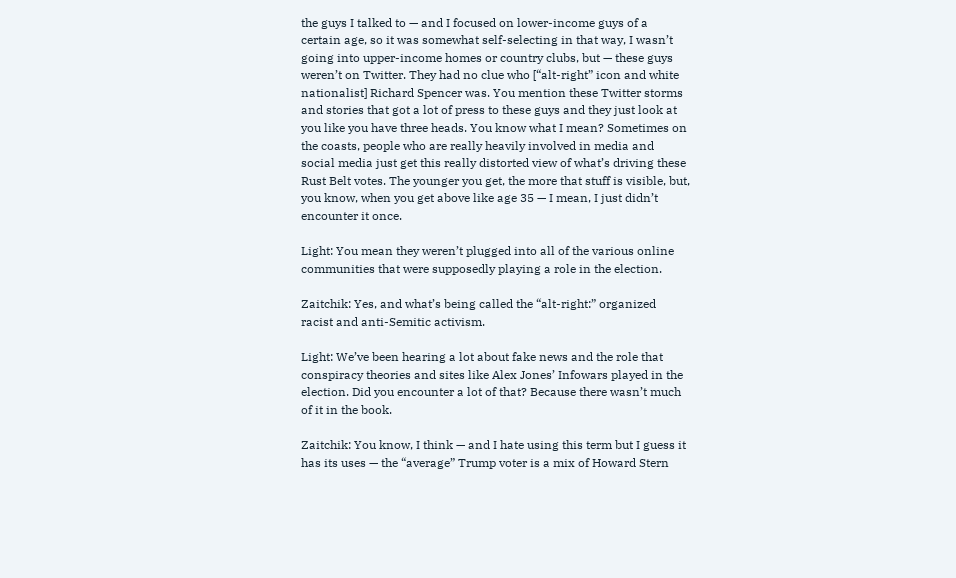the guys I talked to — and I focused on lower-income guys of a certain age, so it was somewhat self-selecting in that way, I wasn’t going into upper-income homes or country clubs, but — these guys weren’t on Twitter. They had no clue who [“alt-right” icon and white nationalist] Richard Spencer was. You mention these Twitter storms and stories that got a lot of press to these guys and they just look at you like you have three heads. You know what I mean? Sometimes on the coasts, people who are really heavily involved in media and social media just get this really distorted view of what’s driving these Rust Belt votes. The younger you get, the more that stuff is visible, but, you know, when you get above like age 35 — I mean, I just didn’t encounter it once.

Light: You mean they weren’t plugged into all of the various online communities that were supposedly playing a role in the election.

Zaitchik: Yes, and what’s being called the “alt-right:” organized racist and anti-Semitic activism.

Light: We’ve been hearing a lot about fake news and the role that conspiracy theories and sites like Alex Jones’ Infowars played in the election. Did you encounter a lot of that? Because there wasn’t much of it in the book.

Zaitchik: You know, I think — and I hate using this term but I guess it has its uses — the “average” Trump voter is a mix of Howard Stern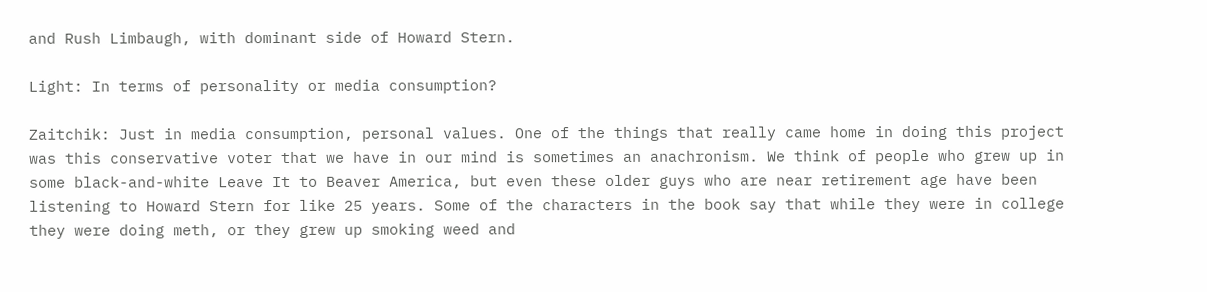and Rush Limbaugh, with dominant side of Howard Stern.

Light: In terms of personality or media consumption?

Zaitchik: Just in media consumption, personal values. One of the things that really came home in doing this project was this conservative voter that we have in our mind is sometimes an anachronism. We think of people who grew up in some black-and-white Leave It to Beaver America, but even these older guys who are near retirement age have been listening to Howard Stern for like 25 years. Some of the characters in the book say that while they were in college they were doing meth, or they grew up smoking weed and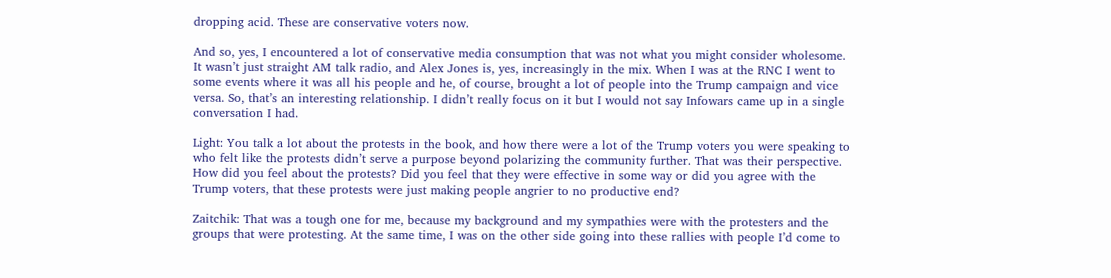dropping acid. These are conservative voters now.

And so, yes, I encountered a lot of conservative media consumption that was not what you might consider wholesome. It wasn’t just straight AM talk radio, and Alex Jones is, yes, increasingly in the mix. When I was at the RNC I went to some events where it was all his people and he, of course, brought a lot of people into the Trump campaign and vice versa. So, that’s an interesting relationship. I didn’t really focus on it but I would not say Infowars came up in a single conversation I had.

Light: You talk a lot about the protests in the book, and how there were a lot of the Trump voters you were speaking to who felt like the protests didn’t serve a purpose beyond polarizing the community further. That was their perspective. How did you feel about the protests? Did you feel that they were effective in some way or did you agree with the Trump voters, that these protests were just making people angrier to no productive end?

Zaitchik: That was a tough one for me, because my background and my sympathies were with the protesters and the groups that were protesting. At the same time, I was on the other side going into these rallies with people I’d come to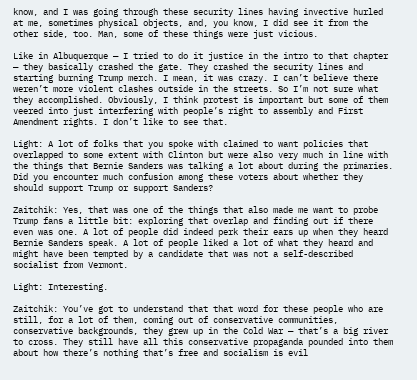know, and I was going through these security lines having invective hurled at me, sometimes physical objects, and, you know, I did see it from the other side, too. Man, some of these things were just vicious.

Like in Albuquerque — I tried to do it justice in the intro to that chapter — they basically crashed the gate. They crashed the security lines and starting burning Trump merch. I mean, it was crazy. I can’t believe there weren’t more violent clashes outside in the streets. So I’m not sure what they accomplished. Obviously, I think protest is important but some of them veered into just interfering with people’s right to assembly and First Amendment rights. I don’t like to see that.

Light: A lot of folks that you spoke with claimed to want policies that overlapped to some extent with Clinton but were also very much in line with the things that Bernie Sanders was talking a lot about during the primaries. Did you encounter much confusion among these voters about whether they should support Trump or support Sanders?

Zaitchik: Yes, that was one of the things that also made me want to probe Trump fans a little bit: exploring that overlap and finding out if there even was one. A lot of people did indeed perk their ears up when they heard Bernie Sanders speak. A lot of people liked a lot of what they heard and might have been tempted by a candidate that was not a self-described socialist from Vermont.

Light: Interesting.

Zaitchik: You’ve got to understand that that word for these people who are still, for a lot of them, coming out of conservative communities, conservative backgrounds, they grew up in the Cold War — that’s a big river to cross. They still have all this conservative propaganda pounded into them about how there’s nothing that’s free and socialism is evil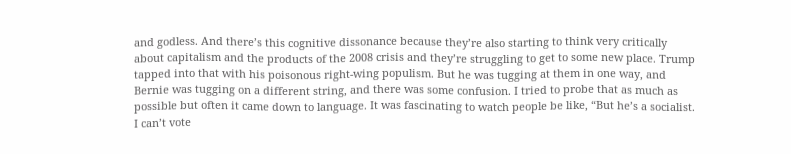and godless. And there’s this cognitive dissonance because they’re also starting to think very critically about capitalism and the products of the 2008 crisis and they’re struggling to get to some new place. Trump tapped into that with his poisonous right-wing populism. But he was tugging at them in one way, and Bernie was tugging on a different string, and there was some confusion. I tried to probe that as much as possible but often it came down to language. It was fascinating to watch people be like, “But he’s a socialist. I can’t vote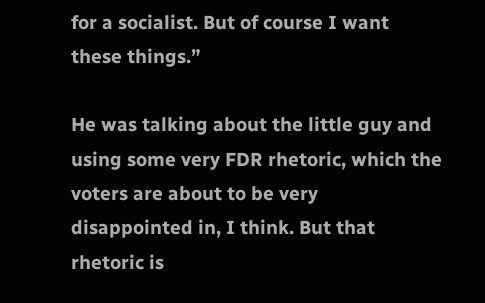for a socialist. But of course I want these things.”

He was talking about the little guy and using some very FDR rhetoric, which the voters are about to be very disappointed in, I think. But that rhetoric is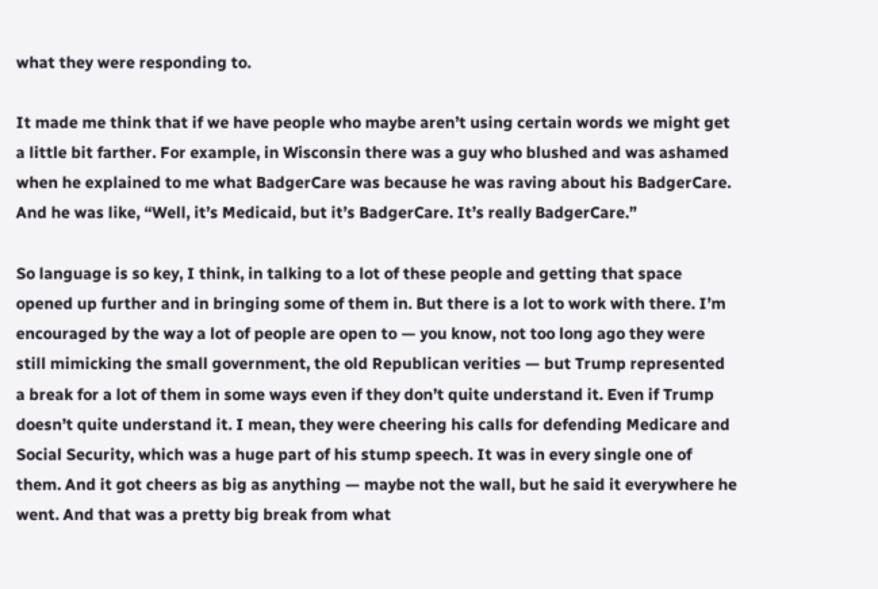what they were responding to.

It made me think that if we have people who maybe aren’t using certain words we might get a little bit farther. For example, in Wisconsin there was a guy who blushed and was ashamed when he explained to me what BadgerCare was because he was raving about his BadgerCare. And he was like, “Well, it’s Medicaid, but it’s BadgerCare. It’s really BadgerCare.”

So language is so key, I think, in talking to a lot of these people and getting that space opened up further and in bringing some of them in. But there is a lot to work with there. I’m encouraged by the way a lot of people are open to — you know, not too long ago they were still mimicking the small government, the old Republican verities — but Trump represented a break for a lot of them in some ways even if they don’t quite understand it. Even if Trump doesn’t quite understand it. I mean, they were cheering his calls for defending Medicare and Social Security, which was a huge part of his stump speech. It was in every single one of them. And it got cheers as big as anything — maybe not the wall, but he said it everywhere he went. And that was a pretty big break from what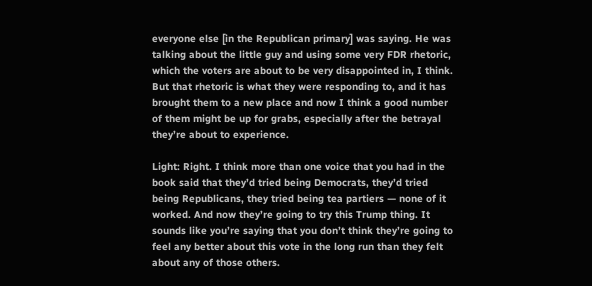everyone else [in the Republican primary] was saying. He was talking about the little guy and using some very FDR rhetoric, which the voters are about to be very disappointed in, I think. But that rhetoric is what they were responding to, and it has brought them to a new place and now I think a good number of them might be up for grabs, especially after the betrayal they’re about to experience.

Light: Right. I think more than one voice that you had in the book said that they’d tried being Democrats, they’d tried being Republicans, they tried being tea partiers — none of it worked. And now they’re going to try this Trump thing. It sounds like you’re saying that you don’t think they’re going to feel any better about this vote in the long run than they felt about any of those others.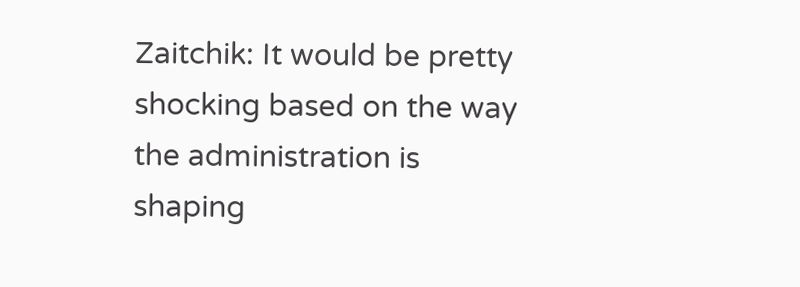Zaitchik: It would be pretty shocking based on the way the administration is shaping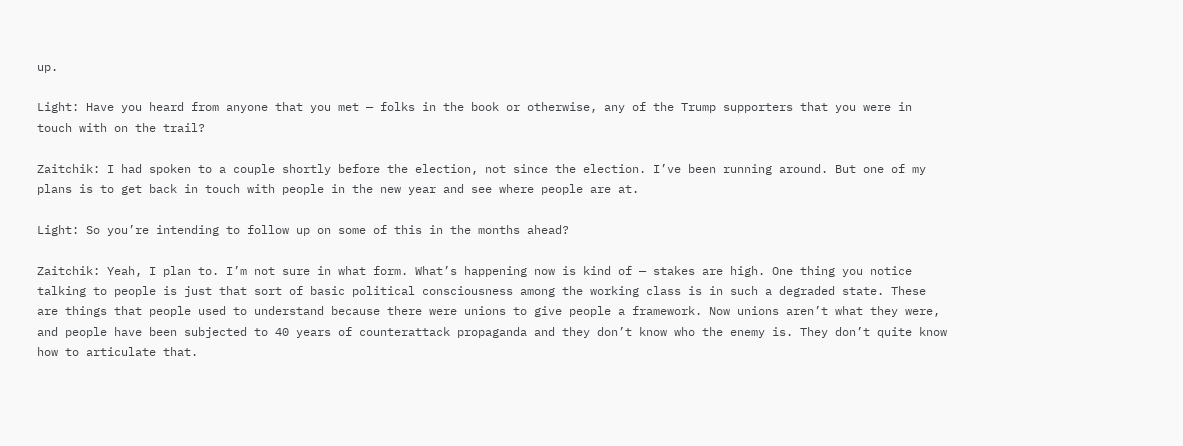up.

Light: Have you heard from anyone that you met — folks in the book or otherwise, any of the Trump supporters that you were in touch with on the trail?

Zaitchik: I had spoken to a couple shortly before the election, not since the election. I’ve been running around. But one of my plans is to get back in touch with people in the new year and see where people are at.

Light: So you’re intending to follow up on some of this in the months ahead?

Zaitchik: Yeah, I plan to. I’m not sure in what form. What’s happening now is kind of — stakes are high. One thing you notice talking to people is just that sort of basic political consciousness among the working class is in such a degraded state. These are things that people used to understand because there were unions to give people a framework. Now unions aren’t what they were, and people have been subjected to 40 years of counterattack propaganda and they don’t know who the enemy is. They don’t quite know how to articulate that.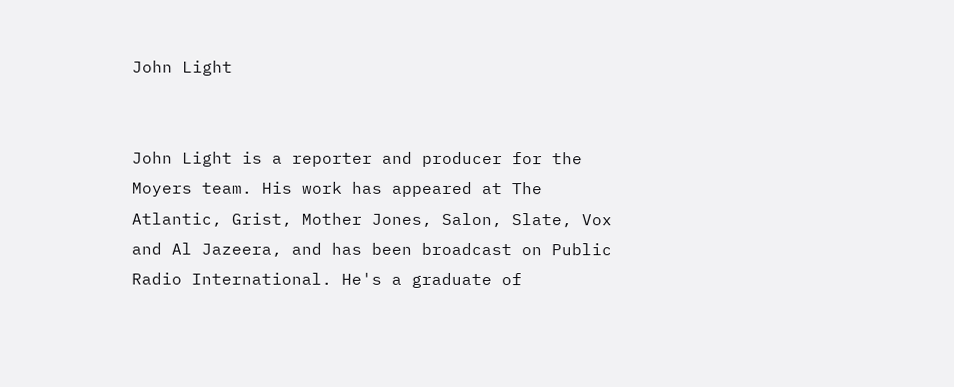John Light


John Light is a reporter and producer for the Moyers team. His work has appeared at The Atlantic, Grist, Mother Jones, Salon, Slate, Vox and Al Jazeera, and has been broadcast on Public Radio International. He's a graduate of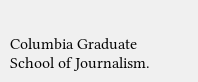Columbia Graduate School of Journalism.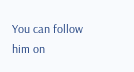You can follow him on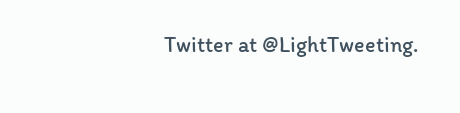Twitter at @LightTweeting.